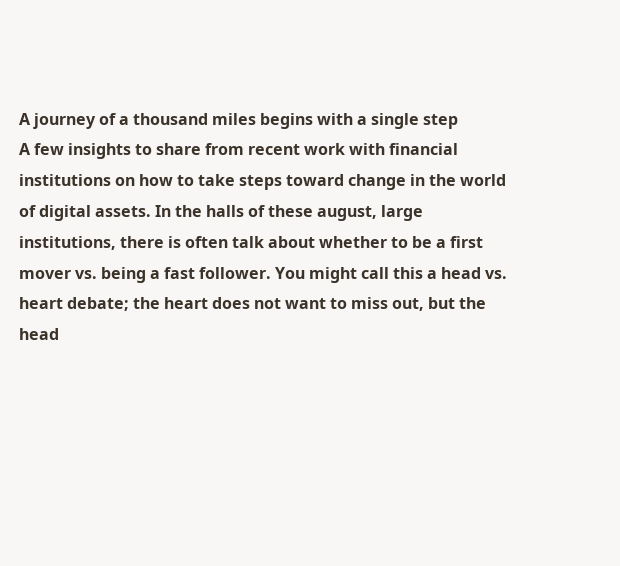A journey of a thousand miles begins with a single step
A few insights to share from recent work with financial institutions on how to take steps toward change in the world of digital assets. In the halls of these august, large institutions, there is often talk about whether to be a first mover vs. being a fast follower. You might call this a head vs. heart debate; the heart does not want to miss out, but the head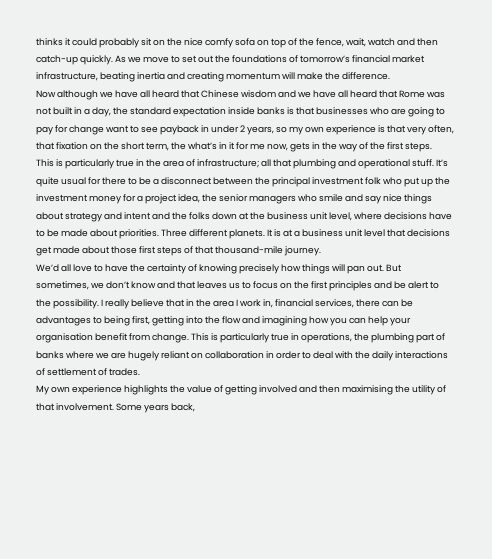thinks it could probably sit on the nice comfy sofa on top of the fence, wait, watch and then catch-up quickly. As we move to set out the foundations of tomorrow’s financial market infrastructure, beating inertia and creating momentum will make the difference.
Now although we have all heard that Chinese wisdom and we have all heard that Rome was not built in a day, the standard expectation inside banks is that businesses who are going to pay for change want to see payback in under 2 years, so my own experience is that very often, that fixation on the short term, the what’s in it for me now, gets in the way of the first steps.
This is particularly true in the area of infrastructure; all that plumbing and operational stuff. It’s quite usual for there to be a disconnect between the principal investment folk who put up the investment money for a project idea, the senior managers who smile and say nice things about strategy and intent and the folks down at the business unit level, where decisions have to be made about priorities. Three different planets. It is at a business unit level that decisions get made about those first steps of that thousand-mile journey.
We’d all love to have the certainty of knowing precisely how things will pan out. But sometimes, we don’t know and that leaves us to focus on the first principles and be alert to the possibility. I really believe that in the area I work in, financial services, there can be advantages to being first, getting into the flow and imagining how you can help your organisation benefit from change. This is particularly true in operations, the plumbing part of banks where we are hugely reliant on collaboration in order to deal with the daily interactions of settlement of trades.
My own experience highlights the value of getting involved and then maximising the utility of that involvement. Some years back,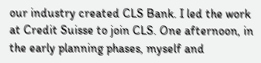our industry created CLS Bank. I led the work at Credit Suisse to join CLS. One afternoon, in the early planning phases, myself and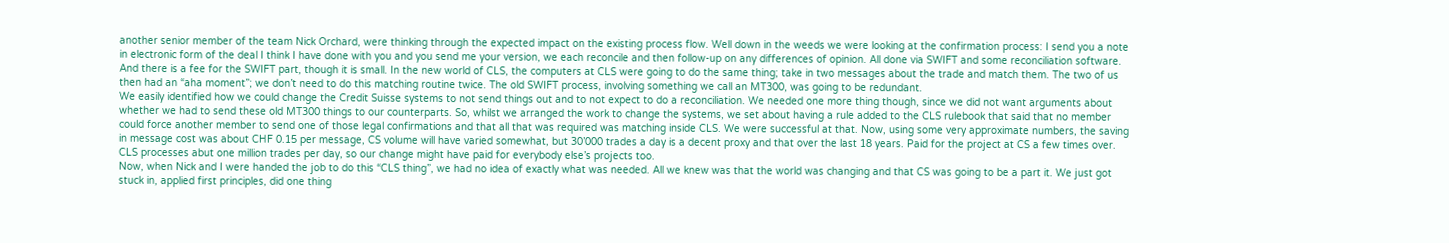another senior member of the team Nick Orchard, were thinking through the expected impact on the existing process flow. Well down in the weeds we were looking at the confirmation process: I send you a note in electronic form of the deal I think I have done with you and you send me your version, we each reconcile and then follow-up on any differences of opinion. All done via SWIFT and some reconciliation software. And there is a fee for the SWIFT part, though it is small. In the new world of CLS, the computers at CLS were going to do the same thing; take in two messages about the trade and match them. The two of us then had an “aha moment”; we don’t need to do this matching routine twice. The old SWIFT process, involving something we call an MT300, was going to be redundant.
We easily identified how we could change the Credit Suisse systems to not send things out and to not expect to do a reconciliation. We needed one more thing though, since we did not want arguments about whether we had to send these old MT300 things to our counterparts. So, whilst we arranged the work to change the systems, we set about having a rule added to the CLS rulebook that said that no member could force another member to send one of those legal confirmations and that all that was required was matching inside CLS. We were successful at that. Now, using some very approximate numbers, the saving in message cost was about CHF 0.15 per message, CS volume will have varied somewhat, but 30’000 trades a day is a decent proxy and that over the last 18 years. Paid for the project at CS a few times over. CLS processes abut one million trades per day, so our change might have paid for everybody else’s projects too.
Now, when Nick and I were handed the job to do this “CLS thing”, we had no idea of exactly what was needed. All we knew was that the world was changing and that CS was going to be a part it. We just got stuck in, applied first principles, did one thing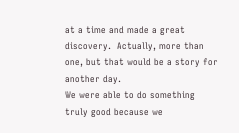at a time and made a great discovery.  Actually, more than one, but that would be a story for another day.
We were able to do something truly good because we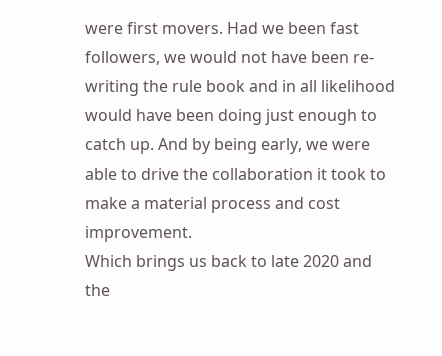were first movers. Had we been fast followers, we would not have been re-writing the rule book and in all likelihood would have been doing just enough to catch up. And by being early, we were able to drive the collaboration it took to make a material process and cost improvement.
Which brings us back to late 2020 and the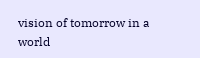vision of tomorrow in a world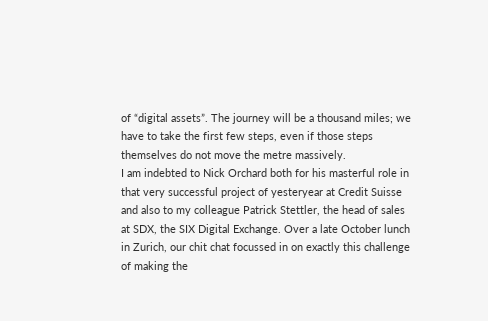of “digital assets”. The journey will be a thousand miles; we have to take the first few steps, even if those steps themselves do not move the metre massively.
I am indebted to Nick Orchard both for his masterful role in that very successful project of yesteryear at Credit Suisse and also to my colleague Patrick Stettler, the head of sales at SDX, the SIX Digital Exchange. Over a late October lunch in Zurich, our chit chat focussed in on exactly this challenge of making the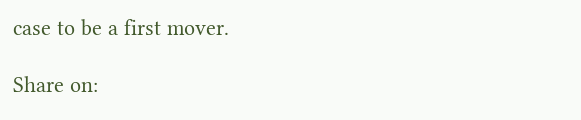case to be a first mover.

Share on: